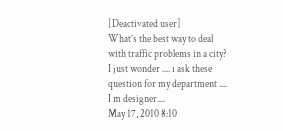[Deactivated user]
What’s the best way to deal with traffic problems in a city? I just wonder .... ı ask these question for my department .... I m designer....
May 17, 2010 8:10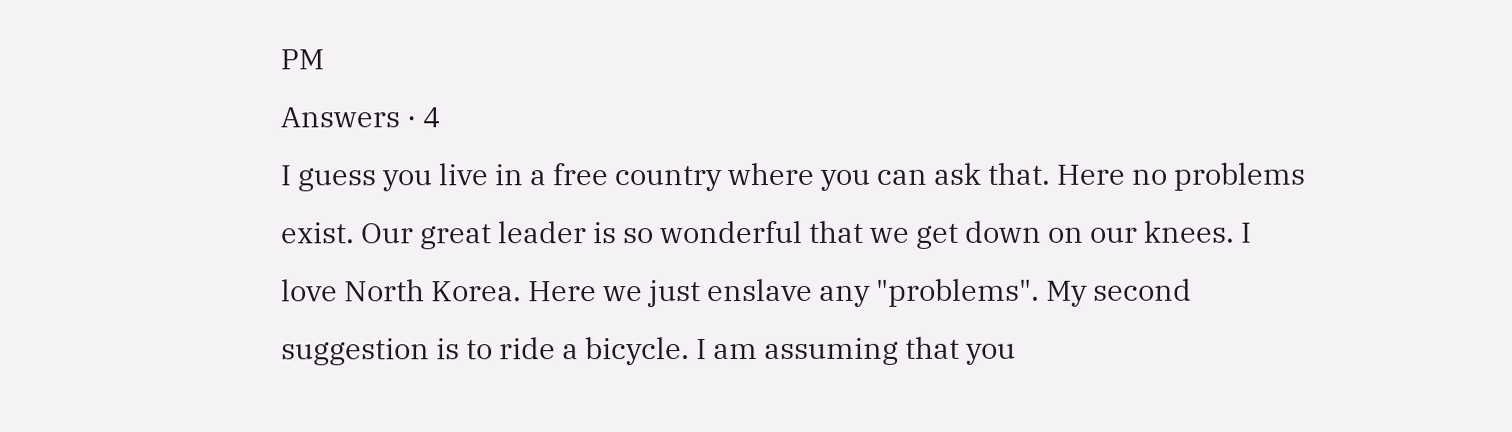PM
Answers · 4
I guess you live in a free country where you can ask that. Here no problems exist. Our great leader is so wonderful that we get down on our knees. I love North Korea. Here we just enslave any "problems". My second suggestion is to ride a bicycle. I am assuming that you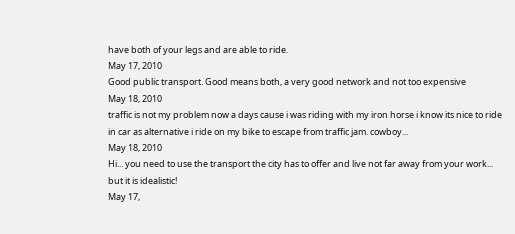have both of your legs and are able to ride.
May 17, 2010
Good public transport. Good means both, a very good network and not too expensive
May 18, 2010
traffic is not my problem now a days cause i was riding with my iron horse i know its nice to ride in car as alternative i ride on my bike to escape from traffic jam. cowboy...
May 18, 2010
Hi... you need to use the transport the city has to offer and live not far away from your work... but it is idealistic!
May 17,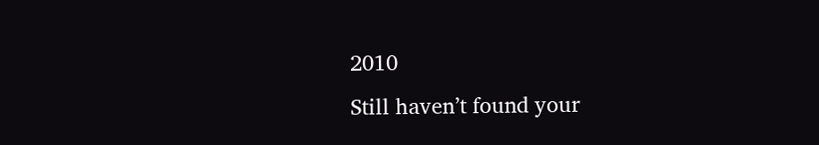2010
Still haven’t found your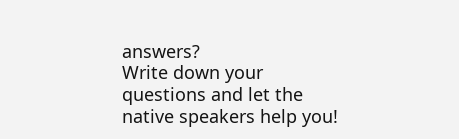answers?
Write down your questions and let the native speakers help you!